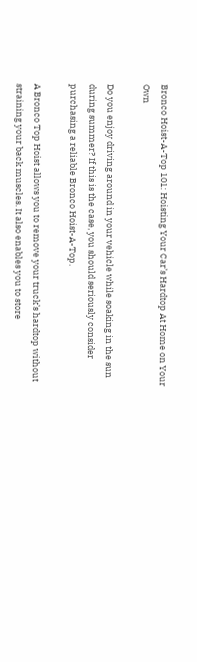Bronco Hoist-A-Top 101: Hoisting Your Car’s Hardtop At Home on Your Own

Do you enjoy driving around in your vehicle while soaking in the sun during summer? If this is the case, you should seriously consider purchasing a reliable Bronco Hoist-A-Top.

A Bronco Top Hoist allows you to remove your truck’s hardtop without straining your back muscles. It also enables you to store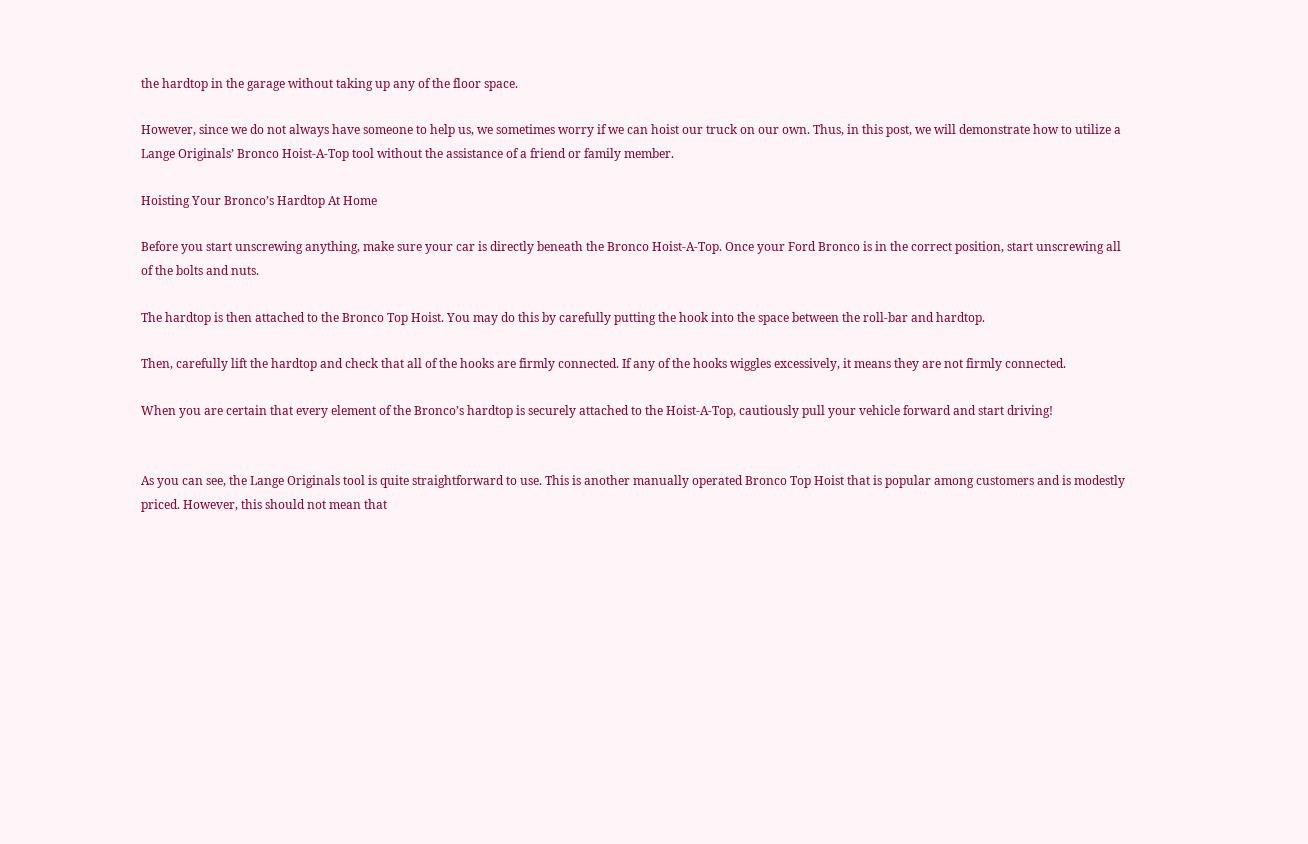the hardtop in the garage without taking up any of the floor space.

However, since we do not always have someone to help us, we sometimes worry if we can hoist our truck on our own. Thus, in this post, we will demonstrate how to utilize a Lange Originals’ Bronco Hoist-A-Top tool without the assistance of a friend or family member.

Hoisting Your Bronco’s Hardtop At Home

Before you start unscrewing anything, make sure your car is directly beneath the Bronco Hoist-A-Top. Once your Ford Bronco is in the correct position, start unscrewing all of the bolts and nuts.

The hardtop is then attached to the Bronco Top Hoist. You may do this by carefully putting the hook into the space between the roll-bar and hardtop.

Then, carefully lift the hardtop and check that all of the hooks are firmly connected. If any of the hooks wiggles excessively, it means they are not firmly connected.

When you are certain that every element of the Bronco’s hardtop is securely attached to the Hoist-A-Top, cautiously pull your vehicle forward and start driving!


As you can see, the Lange Originals tool is quite straightforward to use. This is another manually operated Bronco Top Hoist that is popular among customers and is modestly priced. However, this should not mean that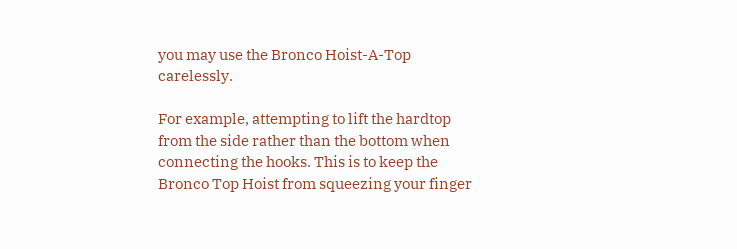you may use the Bronco Hoist-A-Top carelessly.

For example, attempting to lift the hardtop from the side rather than the bottom when connecting the hooks. This is to keep the Bronco Top Hoist from squeezing your finger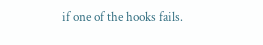if one of the hooks fails.